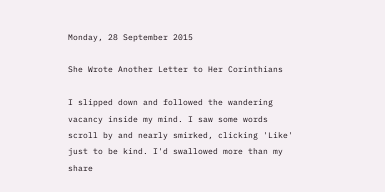Monday, 28 September 2015

She Wrote Another Letter to Her Corinthians

I slipped down and followed the wandering vacancy inside my mind. I saw some words scroll by and nearly smirked, clicking 'Like' just to be kind. I'd swallowed more than my share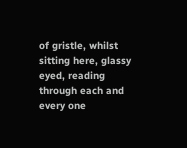of gristle, whilst sitting here, glassy eyed, reading through each and every one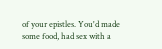of your epistles. You'd made some food, had sex with a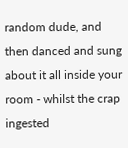random dude, and then danced and sung about it all inside your room - whilst the crap ingested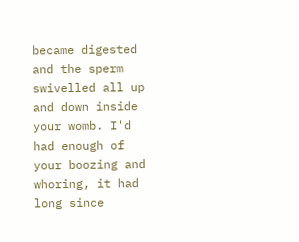became digested and the sperm swivelled all up and down inside your womb. I'd had enough of your boozing and whoring, it had long since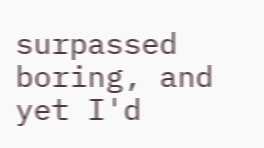surpassed boring, and yet I'd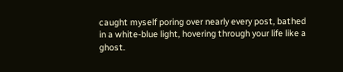caught myself poring over nearly every post, bathed in a white-blue light, hovering through your life like a ghost.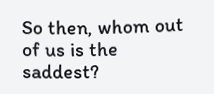So then, whom out of us is the saddest?